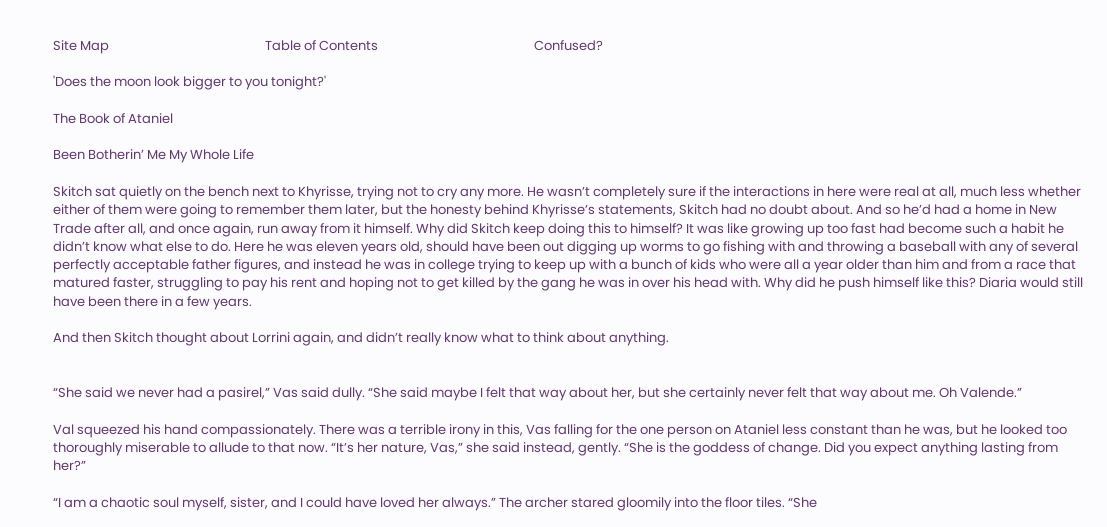Site Map                                                    Table of Contents                                                    Confused?

'Does the moon look bigger to you tonight?'

The Book of Ataniel

Been Botherin’ Me My Whole Life

Skitch sat quietly on the bench next to Khyrisse, trying not to cry any more. He wasn’t completely sure if the interactions in here were real at all, much less whether either of them were going to remember them later, but the honesty behind Khyrisse’s statements, Skitch had no doubt about. And so he’d had a home in New Trade after all, and once again, run away from it himself. Why did Skitch keep doing this to himself? It was like growing up too fast had become such a habit he didn’t know what else to do. Here he was eleven years old, should have been out digging up worms to go fishing with and throwing a baseball with any of several perfectly acceptable father figures, and instead he was in college trying to keep up with a bunch of kids who were all a year older than him and from a race that matured faster, struggling to pay his rent and hoping not to get killed by the gang he was in over his head with. Why did he push himself like this? Diaria would still have been there in a few years.

And then Skitch thought about Lorrini again, and didn’t really know what to think about anything.


“She said we never had a pasirel,” Vas said dully. “She said maybe I felt that way about her, but she certainly never felt that way about me. Oh Valende.”

Val squeezed his hand compassionately. There was a terrible irony in this, Vas falling for the one person on Ataniel less constant than he was, but he looked too thoroughly miserable to allude to that now. “It’s her nature, Vas,” she said instead, gently. “She is the goddess of change. Did you expect anything lasting from her?”

“I am a chaotic soul myself, sister, and I could have loved her always.” The archer stared gloomily into the floor tiles. “She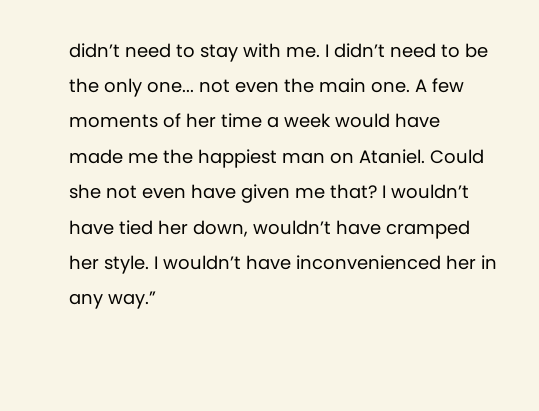didn’t need to stay with me. I didn’t need to be the only one... not even the main one. A few moments of her time a week would have made me the happiest man on Ataniel. Could she not even have given me that? I wouldn’t have tied her down, wouldn’t have cramped her style. I wouldn’t have inconvenienced her in any way.”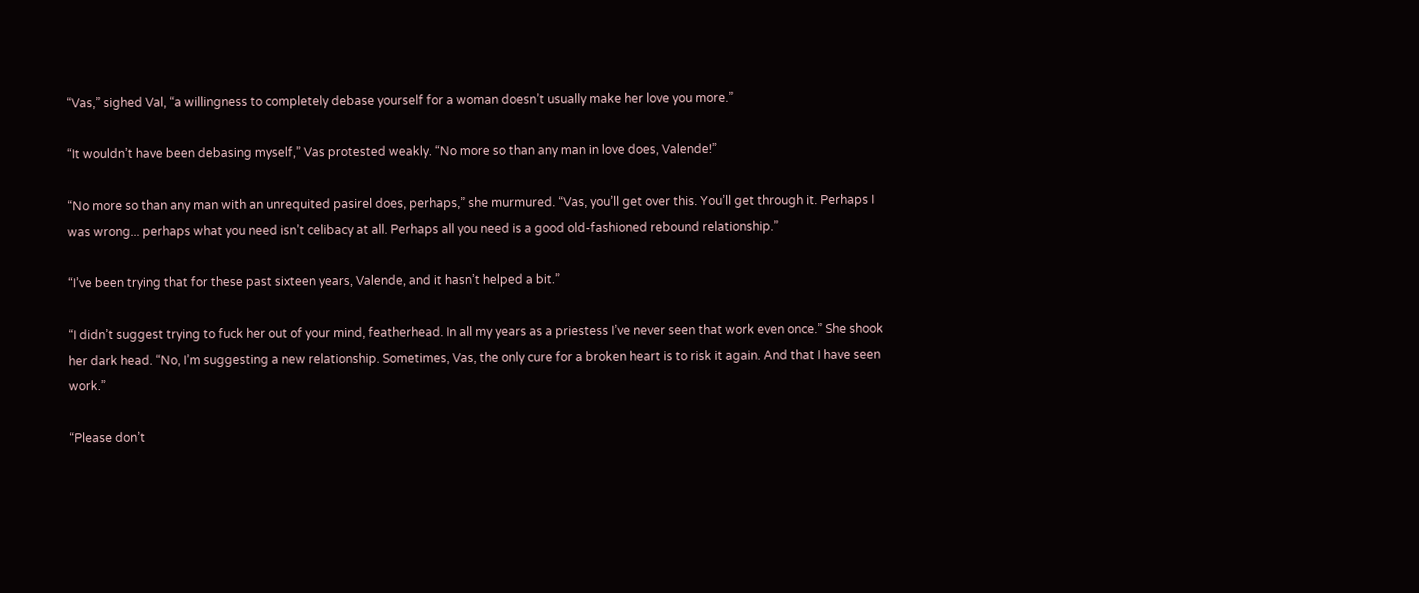“Vas,” sighed Val, “a willingness to completely debase yourself for a woman doesn’t usually make her love you more.”

“It wouldn’t have been debasing myself,” Vas protested weakly. “No more so than any man in love does, Valende!”

“No more so than any man with an unrequited pasirel does, perhaps,” she murmured. “Vas, you’ll get over this. You’ll get through it. Perhaps I was wrong... perhaps what you need isn’t celibacy at all. Perhaps all you need is a good old-fashioned rebound relationship.”

“I’ve been trying that for these past sixteen years, Valende, and it hasn’t helped a bit.”

“I didn’t suggest trying to fuck her out of your mind, featherhead. In all my years as a priestess I’ve never seen that work even once.” She shook her dark head. “No, I’m suggesting a new relationship. Sometimes, Vas, the only cure for a broken heart is to risk it again. And that I have seen work.”

“Please don’t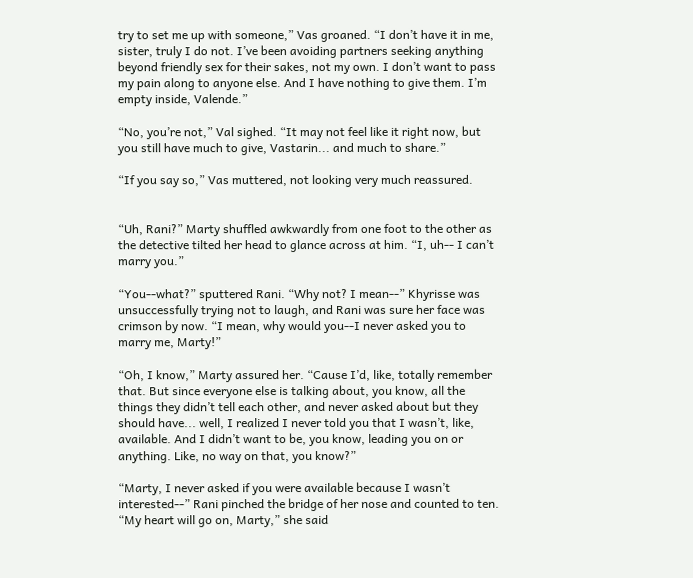try to set me up with someone,” Vas groaned. “I don’t have it in me, sister, truly I do not. I’ve been avoiding partners seeking anything beyond friendly sex for their sakes, not my own. I don’t want to pass my pain along to anyone else. And I have nothing to give them. I’m empty inside, Valende.”

“No, you’re not,” Val sighed. “It may not feel like it right now, but you still have much to give, Vastarin... and much to share.”

“If you say so,” Vas muttered, not looking very much reassured.


“Uh, Rani?” Marty shuffled awkwardly from one foot to the other as the detective tilted her head to glance across at him. “I, uh-- I can’t marry you.”

“You--what?” sputtered Rani. “Why not? I mean--” Khyrisse was unsuccessfully trying not to laugh, and Rani was sure her face was crimson by now. “I mean, why would you--I never asked you to marry me, Marty!”

“Oh, I know,” Marty assured her. “Cause I’d, like, totally remember that. But since everyone else is talking about, you know, all the things they didn’t tell each other, and never asked about but they should have... well, I realized I never told you that I wasn’t, like, available. And I didn’t want to be, you know, leading you on or anything. Like, no way on that, you know?”

“Marty, I never asked if you were available because I wasn’t interested--” Rani pinched the bridge of her nose and counted to ten. “My heart will go on, Marty,” she said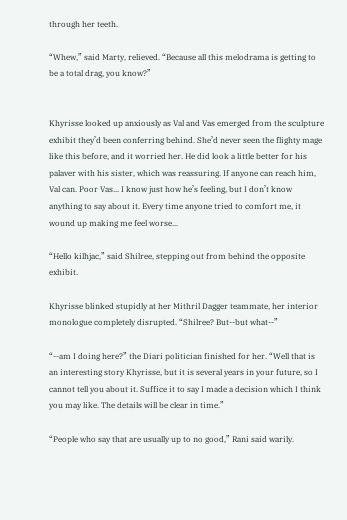through her teeth.

“Whew,” said Marty, relieved. “Because all this melodrama is getting to be a total drag, you know?”


Khyrisse looked up anxiously as Val and Vas emerged from the sculpture exhibit they’d been conferring behind. She’d never seen the flighty mage like this before, and it worried her. He did look a little better for his palaver with his sister, which was reassuring. If anyone can reach him, Val can. Poor Vas... I know just how he’s feeling, but I don’t know anything to say about it. Every time anyone tried to comfort me, it wound up making me feel worse...

“Hello kilhjac,” said Shilree, stepping out from behind the opposite exhibit.

Khyrisse blinked stupidly at her Mithril Dagger teammate, her interior monologue completely disrupted. “Shilree? But--but what--”

“--am I doing here?” the Diari politician finished for her. “Well that is an interesting story Khyrisse, but it is several years in your future, so I cannot tell you about it. Suffice it to say I made a decision which I think you may like. The details will be clear in time.”

“People who say that are usually up to no good,” Rani said warily.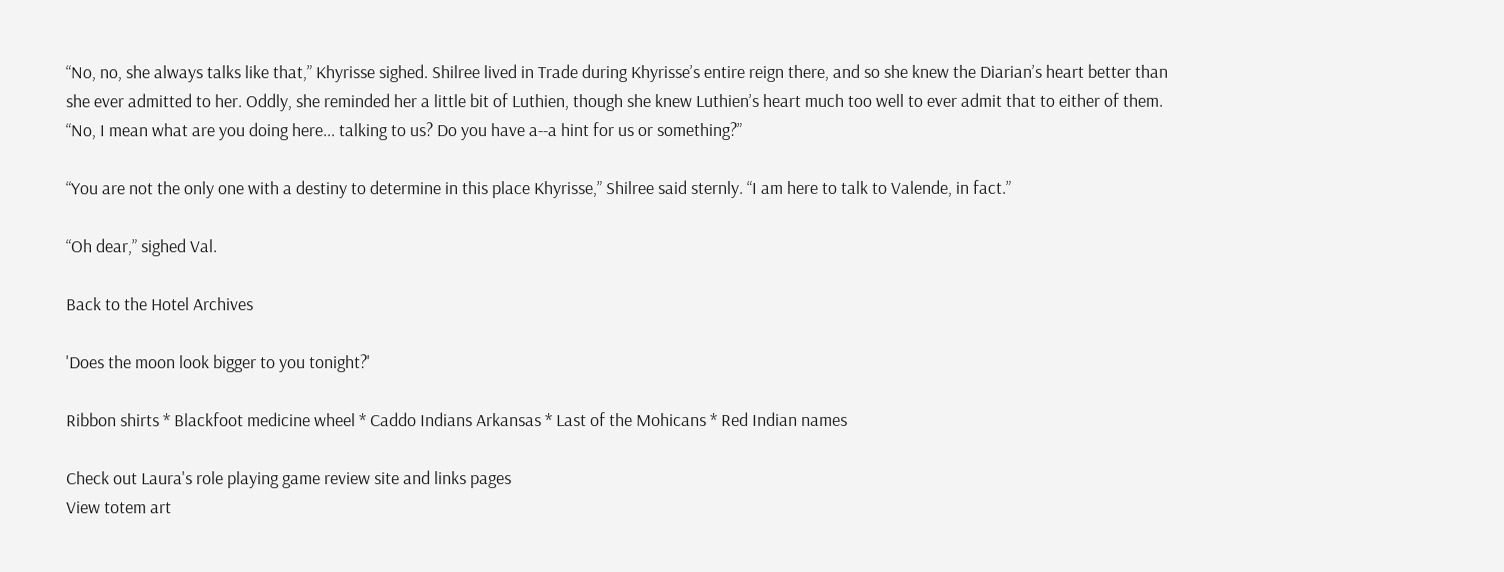“No, no, she always talks like that,” Khyrisse sighed. Shilree lived in Trade during Khyrisse’s entire reign there, and so she knew the Diarian’s heart better than she ever admitted to her. Oddly, she reminded her a little bit of Luthien, though she knew Luthien’s heart much too well to ever admit that to either of them. “No, I mean what are you doing here... talking to us? Do you have a--a hint for us or something?”

“You are not the only one with a destiny to determine in this place Khyrisse,” Shilree said sternly. “I am here to talk to Valende, in fact.”

“Oh dear,” sighed Val.

Back to the Hotel Archives

'Does the moon look bigger to you tonight?'

Ribbon shirts * Blackfoot medicine wheel * Caddo Indians Arkansas * Last of the Mohicans * Red Indian names

Check out Laura's role playing game review site and links pages
View totem art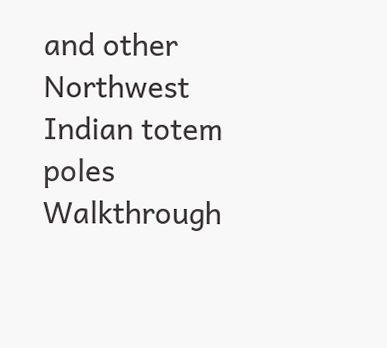and other Northwest Indian totem poles
Walkthrough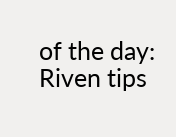of the day: Riven tips